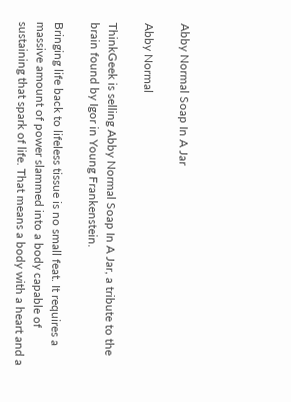Abby Normal Soap In A Jar

Abby Normal

ThinkGeek is selling Abby Normal Soap In A Jar, a tribute to the brain found by Igor in Young Frankenstein.

Bringing life back to lifeless tissue is no small feat. It requires a massive amount of power slammed into a body capable of sustaining that spark of life. That means a body with a heart and a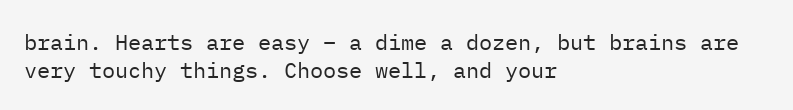brain. Hearts are easy – a dime a dozen, but brains are very touchy things. Choose well, and your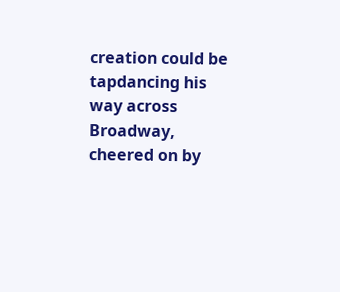creation could be tapdancing his way across Broadway, cheered on by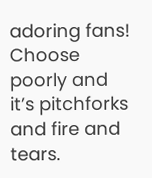adoring fans! Choose poorly and it’s pitchforks and fire and tears.